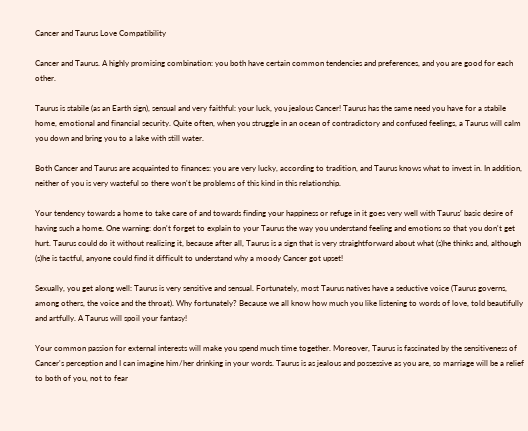Cancer and Taurus Love Compatibility

Cancer and Taurus. A highly promising combination: you both have certain common tendencies and preferences, and you are good for each other.

Taurus is stabile (as an Earth sign), sensual and very faithful: your luck, you jealous Cancer! Taurus has the same need you have for a stabile home, emotional and financial security. Quite often, when you struggle in an ocean of contradictory and confused feelings, a Taurus will calm you down and bring you to a lake with still water.

Both Cancer and Taurus are acquainted to finances: you are very lucky, according to tradition, and Taurus knows what to invest in. In addition, neither of you is very wasteful so there won't be problems of this kind in this relationship.

Your tendency towards a home to take care of and towards finding your happiness or refuge in it goes very well with Taurus' basic desire of having such a home. One warning: don't forget to explain to your Taurus the way you understand feeling and emotions so that you don't get hurt. Taurus could do it without realizing it, because after all, Taurus is a sign that is very straightforward about what (s)he thinks and, although (s)he is tactful, anyone could find it difficult to understand why a moody Cancer got upset!

Sexually, you get along well: Taurus is very sensitive and sensual. Fortunately, most Taurus natives have a seductive voice (Taurus governs, among others, the voice and the throat). Why fortunately? Because we all know how much you like listening to words of love, told beautifully and artfully. A Taurus will spoil your fantasy!

Your common passion for external interests will make you spend much time together. Moreover, Taurus is fascinated by the sensitiveness of Cancer's perception and I can imagine him/her drinking in your words. Taurus is as jealous and possessive as you are, so marriage will be a relief to both of you, not to fear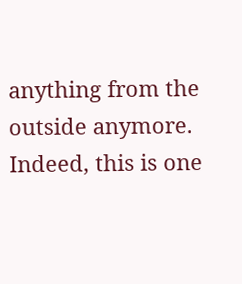anything from the outside anymore. Indeed, this is one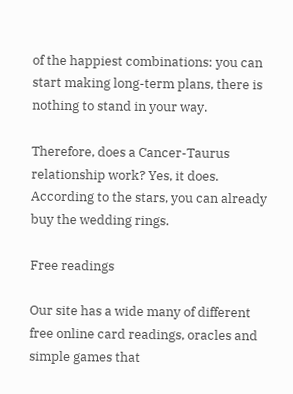of the happiest combinations: you can start making long-term plans, there is nothing to stand in your way.

Therefore, does a Cancer-Taurus relationship work? Yes, it does. According to the stars, you can already buy the wedding rings.

Free readings

Our site has a wide many of different free online card readings, oracles and simple games that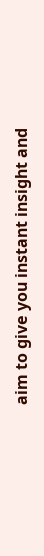aim to give you instant insight and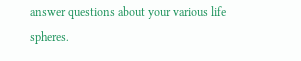answer questions about your various life spheres.